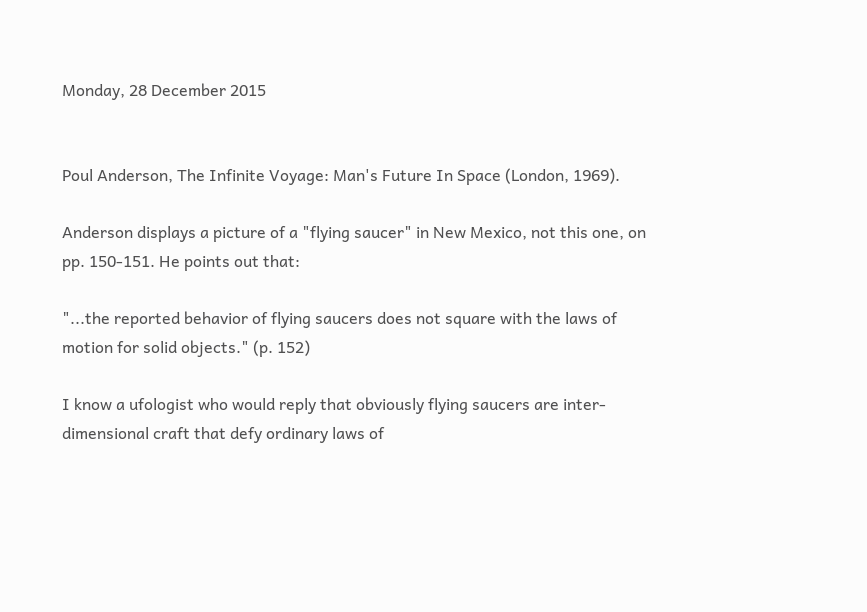Monday, 28 December 2015


Poul Anderson, The Infinite Voyage: Man's Future In Space (London, 1969).

Anderson displays a picture of a "flying saucer" in New Mexico, not this one, on pp. 150-151. He points out that:

"...the reported behavior of flying saucers does not square with the laws of motion for solid objects." (p. 152)

I know a ufologist who would reply that obviously flying saucers are inter-dimensional craft that defy ordinary laws of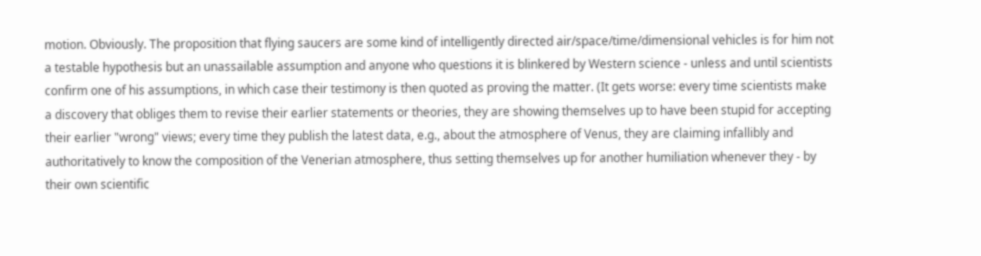motion. Obviously. The proposition that flying saucers are some kind of intelligently directed air/space/time/dimensional vehicles is for him not a testable hypothesis but an unassailable assumption and anyone who questions it is blinkered by Western science - unless and until scientists confirm one of his assumptions, in which case their testimony is then quoted as proving the matter. (It gets worse: every time scientists make a discovery that obliges them to revise their earlier statements or theories, they are showing themselves up to have been stupid for accepting their earlier "wrong" views; every time they publish the latest data, e.g., about the atmosphere of Venus, they are claiming infallibly and authoritatively to know the composition of the Venerian atmosphere, thus setting themselves up for another humiliation whenever they - by their own scientific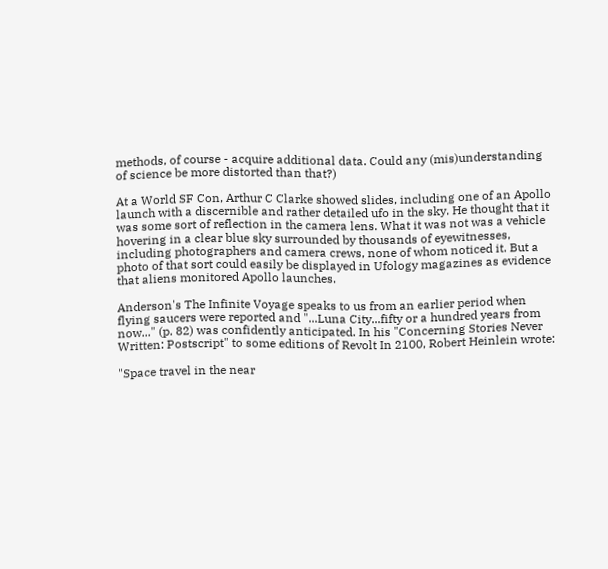methods, of course - acquire additional data. Could any (mis)understanding of science be more distorted than that?)

At a World SF Con, Arthur C Clarke showed slides, including one of an Apollo launch with a discernible and rather detailed ufo in the sky. He thought that it was some sort of reflection in the camera lens. What it was not was a vehicle hovering in a clear blue sky surrounded by thousands of eyewitnesses, including photographers and camera crews, none of whom noticed it. But a photo of that sort could easily be displayed in Ufology magazines as evidence that aliens monitored Apollo launches.

Anderson's The Infinite Voyage speaks to us from an earlier period when flying saucers were reported and "...Luna City...fifty or a hundred years from now..." (p. 82) was confidently anticipated. In his "Concerning Stories Never Written: Postscript" to some editions of Revolt In 2100, Robert Heinlein wrote:

"Space travel in the near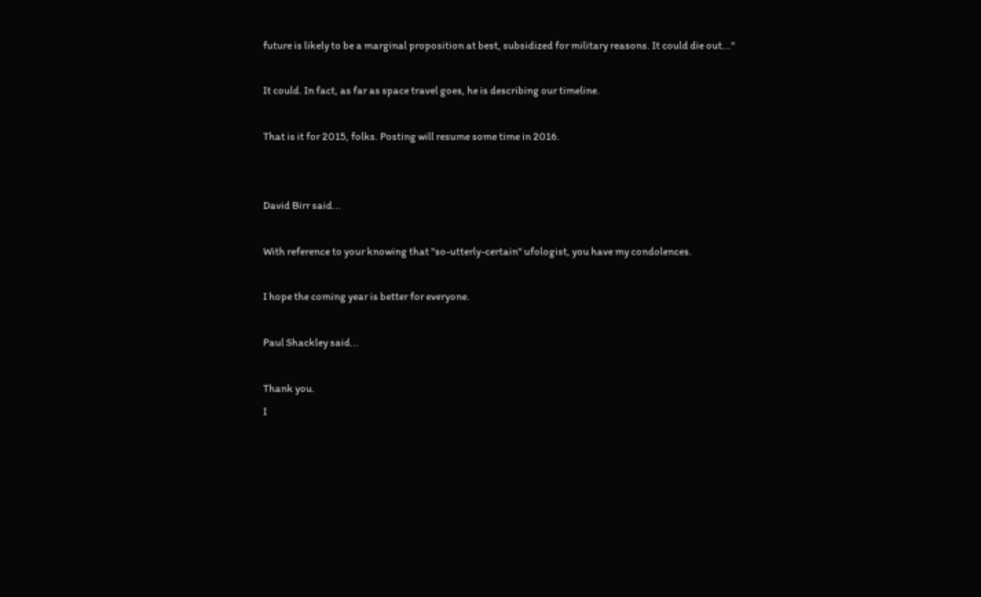future is likely to be a marginal proposition at best, subsidized for military reasons. It could die out..."

It could. In fact, as far as space travel goes, he is describing our timeline.

That is it for 2015, folks. Posting will resume some time in 2016.


David Birr said...

With reference to your knowing that "so-utterly-certain" ufologist, you have my condolences.

I hope the coming year is better for everyone.

Paul Shackley said...

Thank you.
I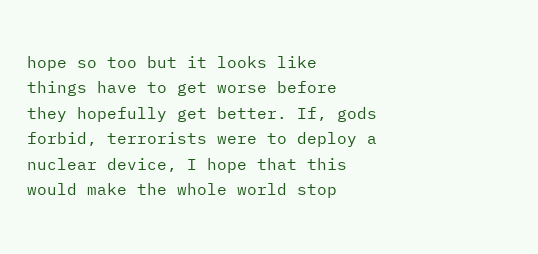hope so too but it looks like things have to get worse before they hopefully get better. If, gods forbid, terrorists were to deploy a nuclear device, I hope that this would make the whole world stop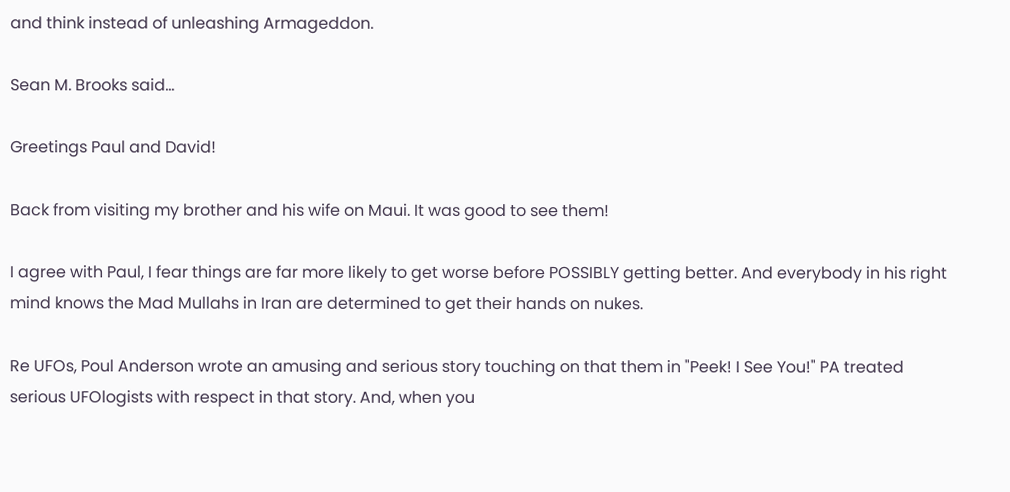and think instead of unleashing Armageddon.

Sean M. Brooks said...

Greetings Paul and David!

Back from visiting my brother and his wife on Maui. It was good to see them!

I agree with Paul, I fear things are far more likely to get worse before POSSIBLY getting better. And everybody in his right mind knows the Mad Mullahs in Iran are determined to get their hands on nukes.

Re UFOs, Poul Anderson wrote an amusing and serious story touching on that them in "Peek! I See You!" PA treated serious UFOlogists with respect in that story. And, when you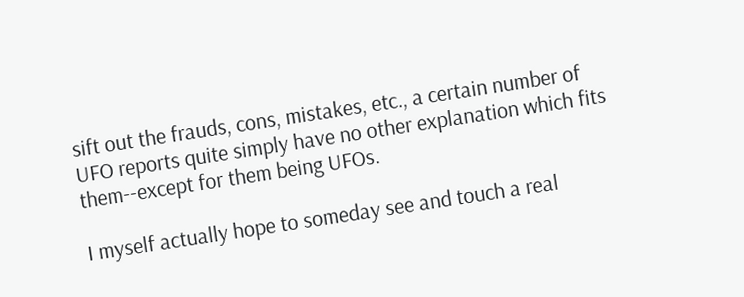sift out the frauds, cons, mistakes, etc., a certain number of UFO reports quite simply have no other explanation which fits them--except for them being UFOs.

I myself actually hope to someday see and touch a real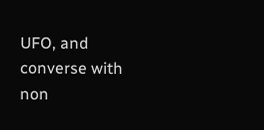UFO, and converse with non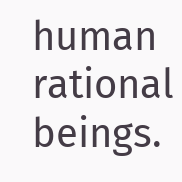human rational beings.